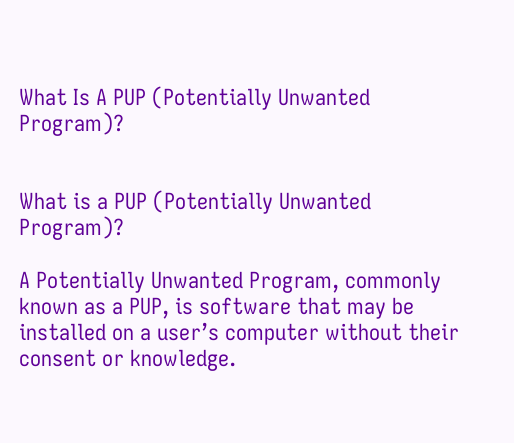What Is A PUP (Potentially Unwanted Program)?


What is a PUP (Potentially Unwanted Program)?

A Potentially Unwanted Program, commonly known as a PUP, is software that may be installed on a user’s computer without their consent or knowledge.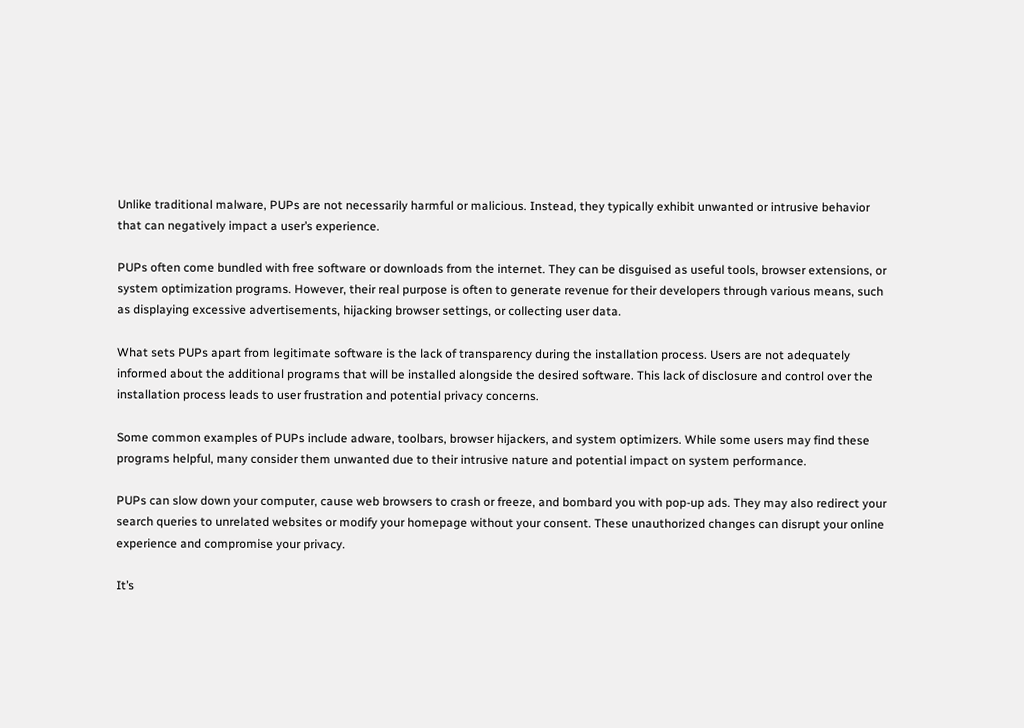Unlike traditional malware, PUPs are not necessarily harmful or malicious. Instead, they typically exhibit unwanted or intrusive behavior that can negatively impact a user’s experience.

PUPs often come bundled with free software or downloads from the internet. They can be disguised as useful tools, browser extensions, or system optimization programs. However, their real purpose is often to generate revenue for their developers through various means, such as displaying excessive advertisements, hijacking browser settings, or collecting user data.

What sets PUPs apart from legitimate software is the lack of transparency during the installation process. Users are not adequately informed about the additional programs that will be installed alongside the desired software. This lack of disclosure and control over the installation process leads to user frustration and potential privacy concerns.

Some common examples of PUPs include adware, toolbars, browser hijackers, and system optimizers. While some users may find these programs helpful, many consider them unwanted due to their intrusive nature and potential impact on system performance.

PUPs can slow down your computer, cause web browsers to crash or freeze, and bombard you with pop-up ads. They may also redirect your search queries to unrelated websites or modify your homepage without your consent. These unauthorized changes can disrupt your online experience and compromise your privacy.

It’s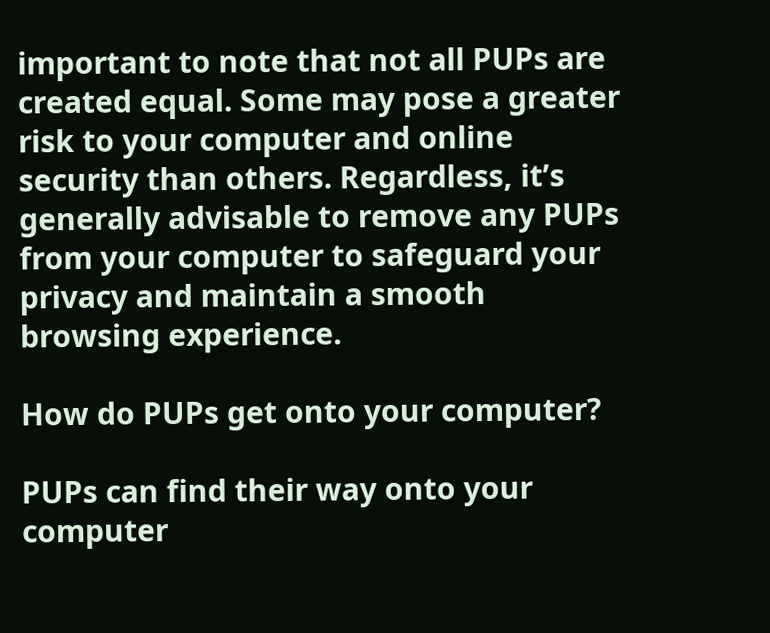important to note that not all PUPs are created equal. Some may pose a greater risk to your computer and online security than others. Regardless, it’s generally advisable to remove any PUPs from your computer to safeguard your privacy and maintain a smooth browsing experience.

How do PUPs get onto your computer?

PUPs can find their way onto your computer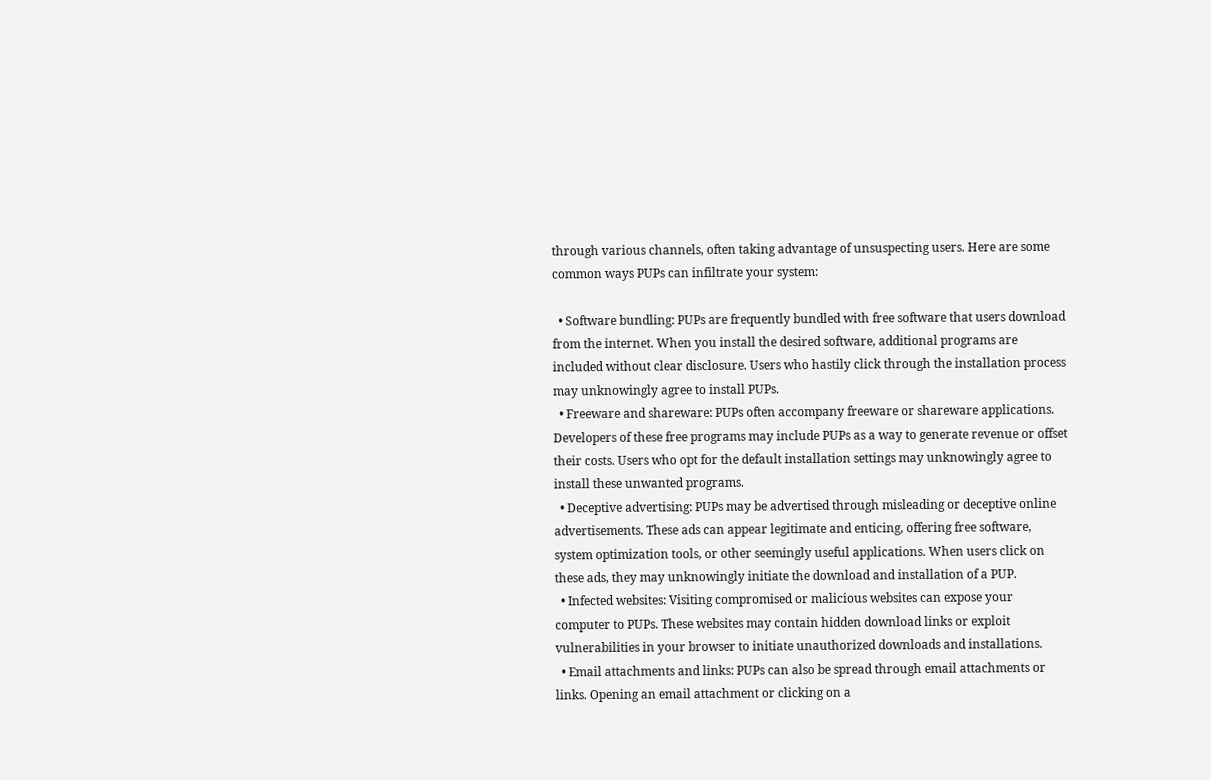through various channels, often taking advantage of unsuspecting users. Here are some common ways PUPs can infiltrate your system:

  • Software bundling: PUPs are frequently bundled with free software that users download from the internet. When you install the desired software, additional programs are included without clear disclosure. Users who hastily click through the installation process may unknowingly agree to install PUPs.
  • Freeware and shareware: PUPs often accompany freeware or shareware applications. Developers of these free programs may include PUPs as a way to generate revenue or offset their costs. Users who opt for the default installation settings may unknowingly agree to install these unwanted programs.
  • Deceptive advertising: PUPs may be advertised through misleading or deceptive online advertisements. These ads can appear legitimate and enticing, offering free software, system optimization tools, or other seemingly useful applications. When users click on these ads, they may unknowingly initiate the download and installation of a PUP.
  • Infected websites: Visiting compromised or malicious websites can expose your computer to PUPs. These websites may contain hidden download links or exploit vulnerabilities in your browser to initiate unauthorized downloads and installations.
  • Email attachments and links: PUPs can also be spread through email attachments or links. Opening an email attachment or clicking on a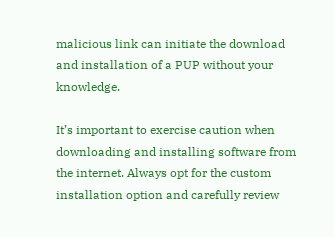malicious link can initiate the download and installation of a PUP without your knowledge.

It’s important to exercise caution when downloading and installing software from the internet. Always opt for the custom installation option and carefully review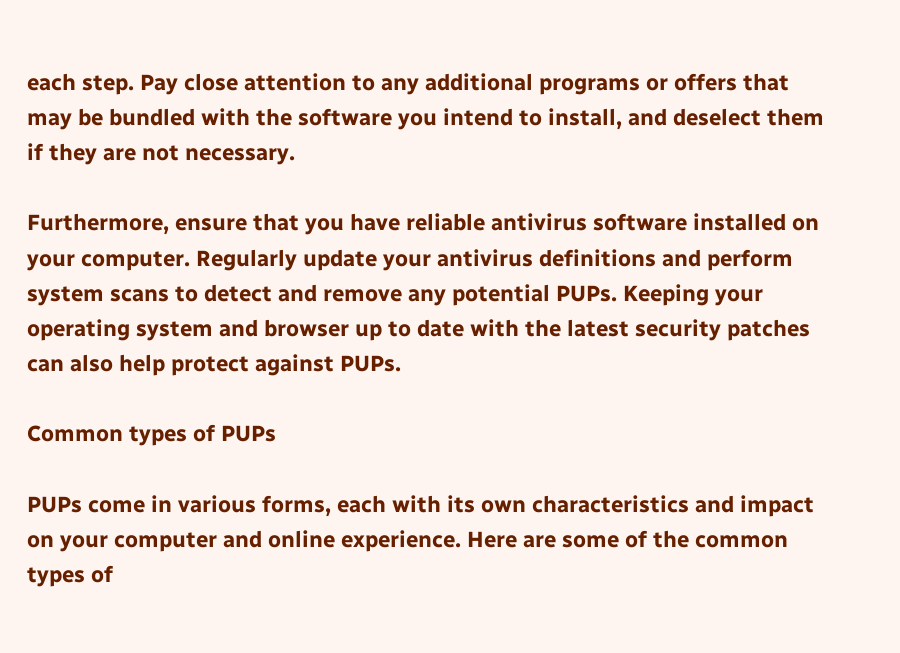each step. Pay close attention to any additional programs or offers that may be bundled with the software you intend to install, and deselect them if they are not necessary.

Furthermore, ensure that you have reliable antivirus software installed on your computer. Regularly update your antivirus definitions and perform system scans to detect and remove any potential PUPs. Keeping your operating system and browser up to date with the latest security patches can also help protect against PUPs.

Common types of PUPs

PUPs come in various forms, each with its own characteristics and impact on your computer and online experience. Here are some of the common types of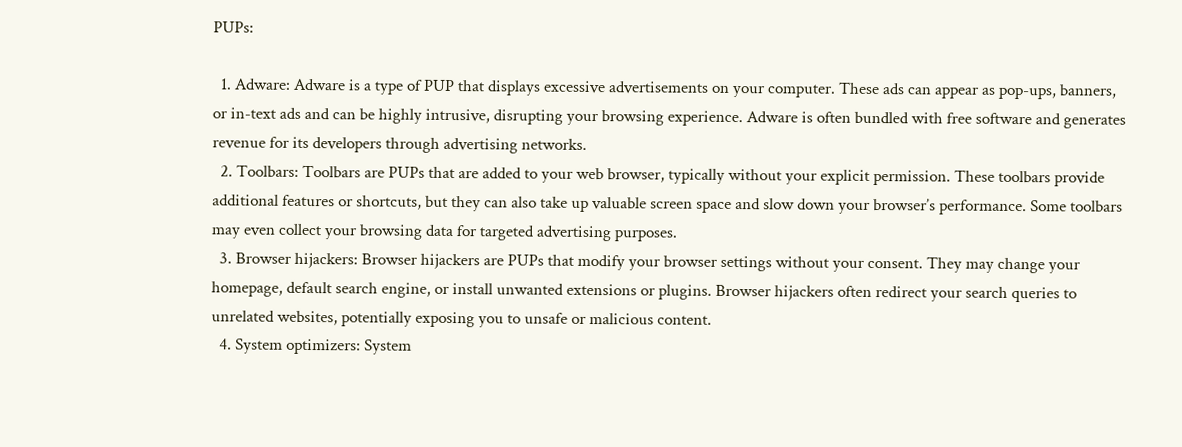PUPs:

  1. Adware: Adware is a type of PUP that displays excessive advertisements on your computer. These ads can appear as pop-ups, banners, or in-text ads and can be highly intrusive, disrupting your browsing experience. Adware is often bundled with free software and generates revenue for its developers through advertising networks.
  2. Toolbars: Toolbars are PUPs that are added to your web browser, typically without your explicit permission. These toolbars provide additional features or shortcuts, but they can also take up valuable screen space and slow down your browser’s performance. Some toolbars may even collect your browsing data for targeted advertising purposes.
  3. Browser hijackers: Browser hijackers are PUPs that modify your browser settings without your consent. They may change your homepage, default search engine, or install unwanted extensions or plugins. Browser hijackers often redirect your search queries to unrelated websites, potentially exposing you to unsafe or malicious content.
  4. System optimizers: System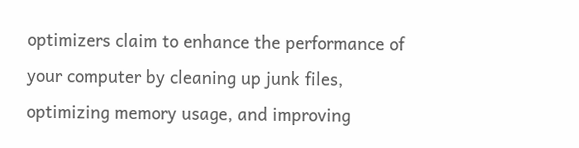optimizers claim to enhance the performance of your computer by cleaning up junk files, optimizing memory usage, and improving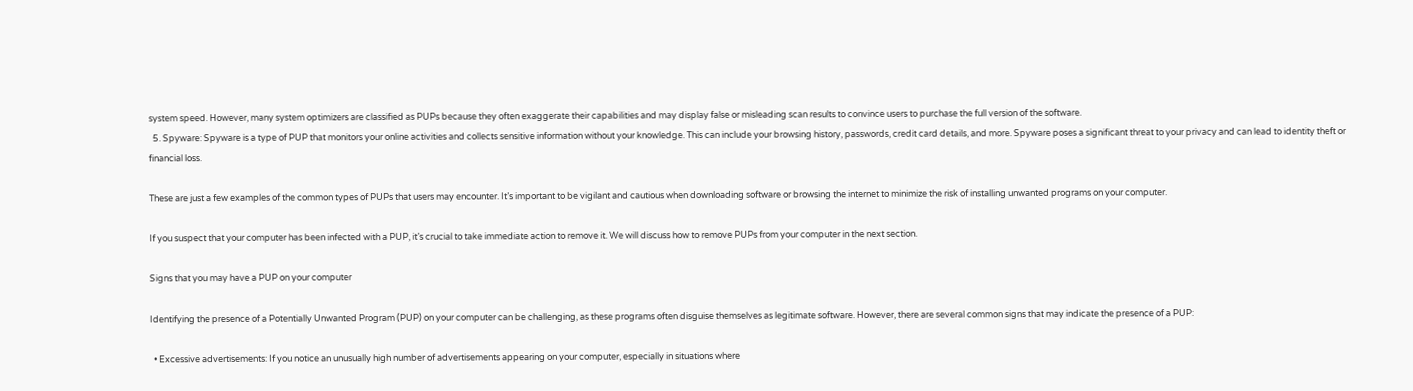system speed. However, many system optimizers are classified as PUPs because they often exaggerate their capabilities and may display false or misleading scan results to convince users to purchase the full version of the software.
  5. Spyware: Spyware is a type of PUP that monitors your online activities and collects sensitive information without your knowledge. This can include your browsing history, passwords, credit card details, and more. Spyware poses a significant threat to your privacy and can lead to identity theft or financial loss.

These are just a few examples of the common types of PUPs that users may encounter. It’s important to be vigilant and cautious when downloading software or browsing the internet to minimize the risk of installing unwanted programs on your computer.

If you suspect that your computer has been infected with a PUP, it’s crucial to take immediate action to remove it. We will discuss how to remove PUPs from your computer in the next section.

Signs that you may have a PUP on your computer

Identifying the presence of a Potentially Unwanted Program (PUP) on your computer can be challenging, as these programs often disguise themselves as legitimate software. However, there are several common signs that may indicate the presence of a PUP:

  • Excessive advertisements: If you notice an unusually high number of advertisements appearing on your computer, especially in situations where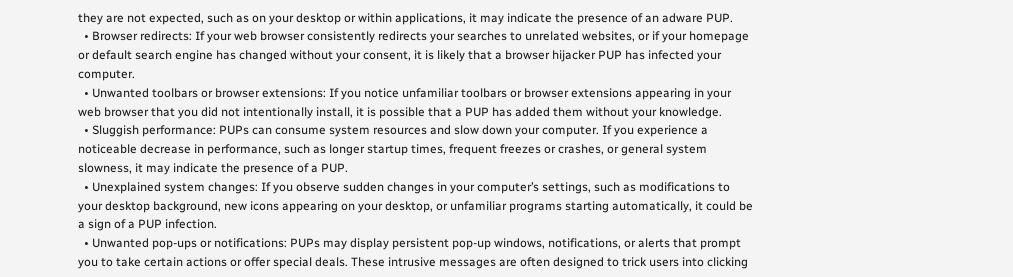they are not expected, such as on your desktop or within applications, it may indicate the presence of an adware PUP.
  • Browser redirects: If your web browser consistently redirects your searches to unrelated websites, or if your homepage or default search engine has changed without your consent, it is likely that a browser hijacker PUP has infected your computer.
  • Unwanted toolbars or browser extensions: If you notice unfamiliar toolbars or browser extensions appearing in your web browser that you did not intentionally install, it is possible that a PUP has added them without your knowledge.
  • Sluggish performance: PUPs can consume system resources and slow down your computer. If you experience a noticeable decrease in performance, such as longer startup times, frequent freezes or crashes, or general system slowness, it may indicate the presence of a PUP.
  • Unexplained system changes: If you observe sudden changes in your computer’s settings, such as modifications to your desktop background, new icons appearing on your desktop, or unfamiliar programs starting automatically, it could be a sign of a PUP infection.
  • Unwanted pop-ups or notifications: PUPs may display persistent pop-up windows, notifications, or alerts that prompt you to take certain actions or offer special deals. These intrusive messages are often designed to trick users into clicking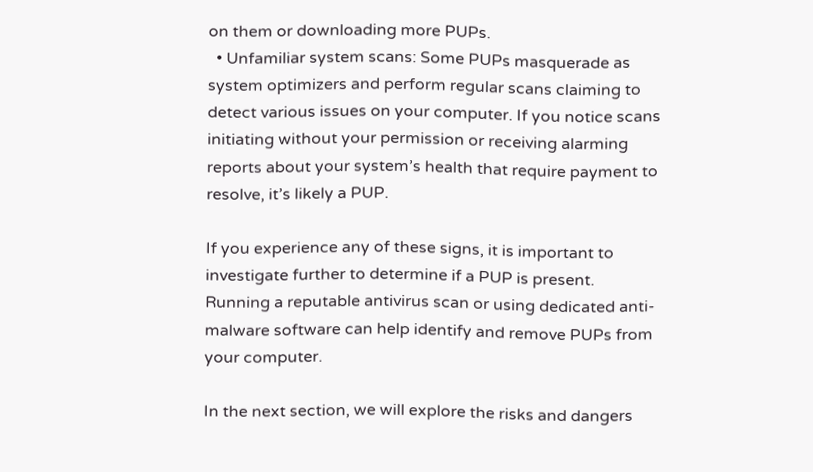on them or downloading more PUPs.
  • Unfamiliar system scans: Some PUPs masquerade as system optimizers and perform regular scans claiming to detect various issues on your computer. If you notice scans initiating without your permission or receiving alarming reports about your system’s health that require payment to resolve, it’s likely a PUP.

If you experience any of these signs, it is important to investigate further to determine if a PUP is present. Running a reputable antivirus scan or using dedicated anti-malware software can help identify and remove PUPs from your computer.

In the next section, we will explore the risks and dangers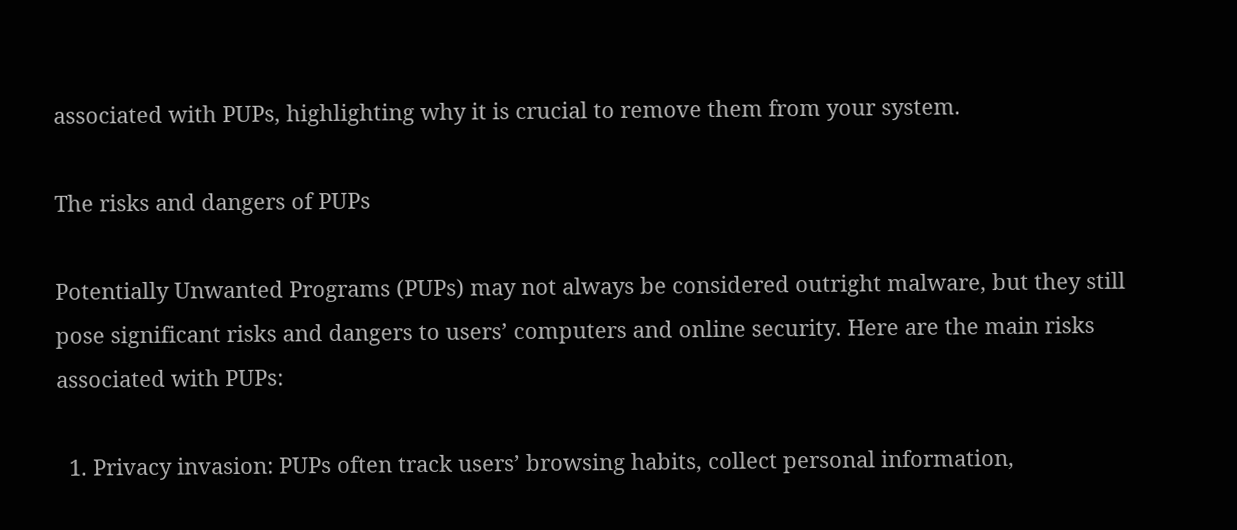associated with PUPs, highlighting why it is crucial to remove them from your system.

The risks and dangers of PUPs

Potentially Unwanted Programs (PUPs) may not always be considered outright malware, but they still pose significant risks and dangers to users’ computers and online security. Here are the main risks associated with PUPs:

  1. Privacy invasion: PUPs often track users’ browsing habits, collect personal information,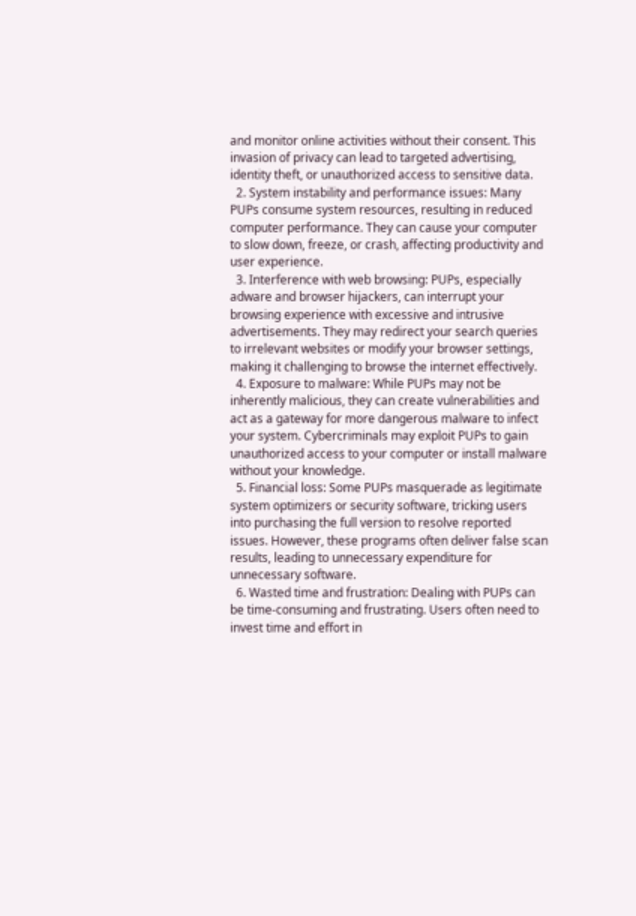and monitor online activities without their consent. This invasion of privacy can lead to targeted advertising, identity theft, or unauthorized access to sensitive data.
  2. System instability and performance issues: Many PUPs consume system resources, resulting in reduced computer performance. They can cause your computer to slow down, freeze, or crash, affecting productivity and user experience.
  3. Interference with web browsing: PUPs, especially adware and browser hijackers, can interrupt your browsing experience with excessive and intrusive advertisements. They may redirect your search queries to irrelevant websites or modify your browser settings, making it challenging to browse the internet effectively.
  4. Exposure to malware: While PUPs may not be inherently malicious, they can create vulnerabilities and act as a gateway for more dangerous malware to infect your system. Cybercriminals may exploit PUPs to gain unauthorized access to your computer or install malware without your knowledge.
  5. Financial loss: Some PUPs masquerade as legitimate system optimizers or security software, tricking users into purchasing the full version to resolve reported issues. However, these programs often deliver false scan results, leading to unnecessary expenditure for unnecessary software.
  6. Wasted time and frustration: Dealing with PUPs can be time-consuming and frustrating. Users often need to invest time and effort in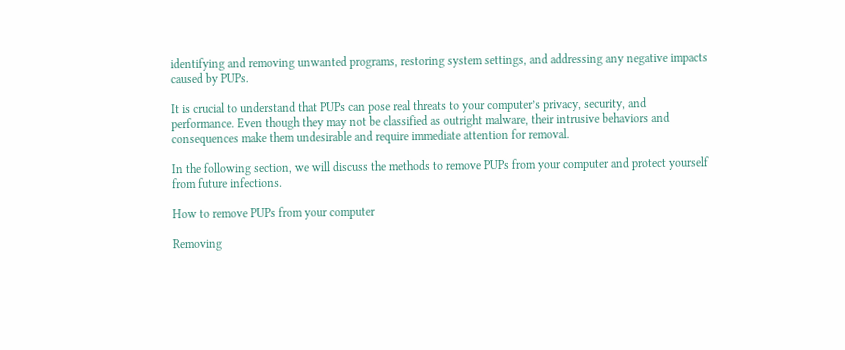identifying and removing unwanted programs, restoring system settings, and addressing any negative impacts caused by PUPs.

It is crucial to understand that PUPs can pose real threats to your computer’s privacy, security, and performance. Even though they may not be classified as outright malware, their intrusive behaviors and consequences make them undesirable and require immediate attention for removal.

In the following section, we will discuss the methods to remove PUPs from your computer and protect yourself from future infections.

How to remove PUPs from your computer

Removing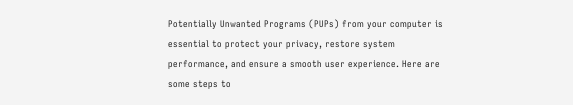Potentially Unwanted Programs (PUPs) from your computer is essential to protect your privacy, restore system performance, and ensure a smooth user experience. Here are some steps to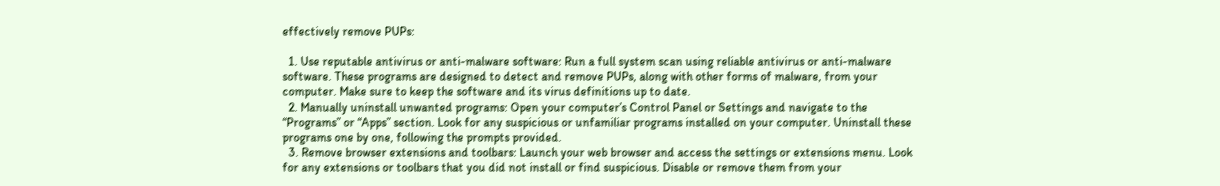effectively remove PUPs:

  1. Use reputable antivirus or anti-malware software: Run a full system scan using reliable antivirus or anti-malware software. These programs are designed to detect and remove PUPs, along with other forms of malware, from your computer. Make sure to keep the software and its virus definitions up to date.
  2. Manually uninstall unwanted programs: Open your computer’s Control Panel or Settings and navigate to the “Programs” or “Apps” section. Look for any suspicious or unfamiliar programs installed on your computer. Uninstall these programs one by one, following the prompts provided.
  3. Remove browser extensions and toolbars: Launch your web browser and access the settings or extensions menu. Look for any extensions or toolbars that you did not install or find suspicious. Disable or remove them from your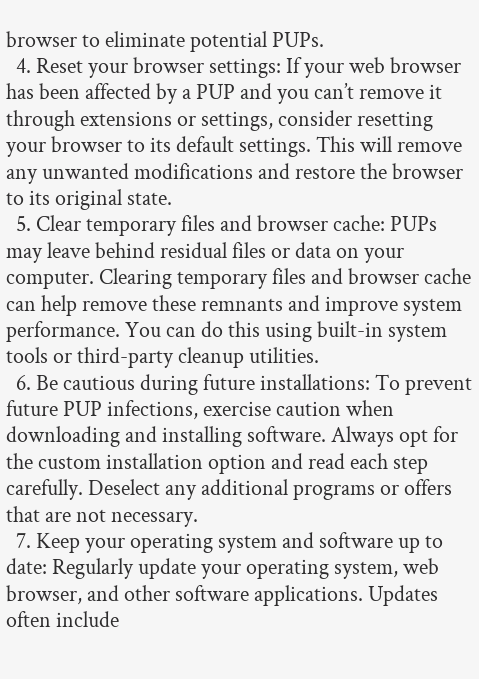browser to eliminate potential PUPs.
  4. Reset your browser settings: If your web browser has been affected by a PUP and you can’t remove it through extensions or settings, consider resetting your browser to its default settings. This will remove any unwanted modifications and restore the browser to its original state.
  5. Clear temporary files and browser cache: PUPs may leave behind residual files or data on your computer. Clearing temporary files and browser cache can help remove these remnants and improve system performance. You can do this using built-in system tools or third-party cleanup utilities.
  6. Be cautious during future installations: To prevent future PUP infections, exercise caution when downloading and installing software. Always opt for the custom installation option and read each step carefully. Deselect any additional programs or offers that are not necessary.
  7. Keep your operating system and software up to date: Regularly update your operating system, web browser, and other software applications. Updates often include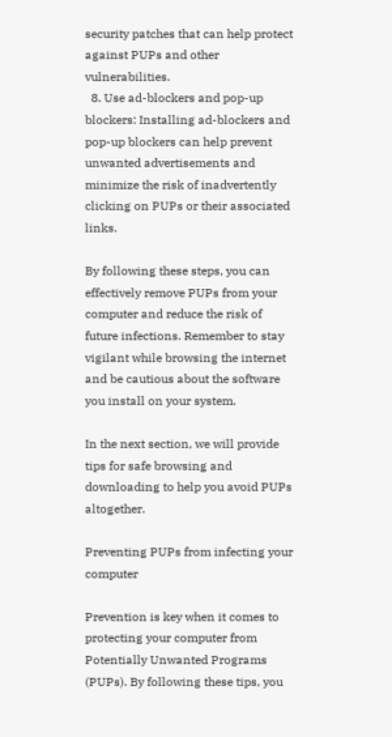security patches that can help protect against PUPs and other vulnerabilities.
  8. Use ad-blockers and pop-up blockers: Installing ad-blockers and pop-up blockers can help prevent unwanted advertisements and minimize the risk of inadvertently clicking on PUPs or their associated links.

By following these steps, you can effectively remove PUPs from your computer and reduce the risk of future infections. Remember to stay vigilant while browsing the internet and be cautious about the software you install on your system.

In the next section, we will provide tips for safe browsing and downloading to help you avoid PUPs altogether.

Preventing PUPs from infecting your computer

Prevention is key when it comes to protecting your computer from Potentially Unwanted Programs (PUPs). By following these tips, you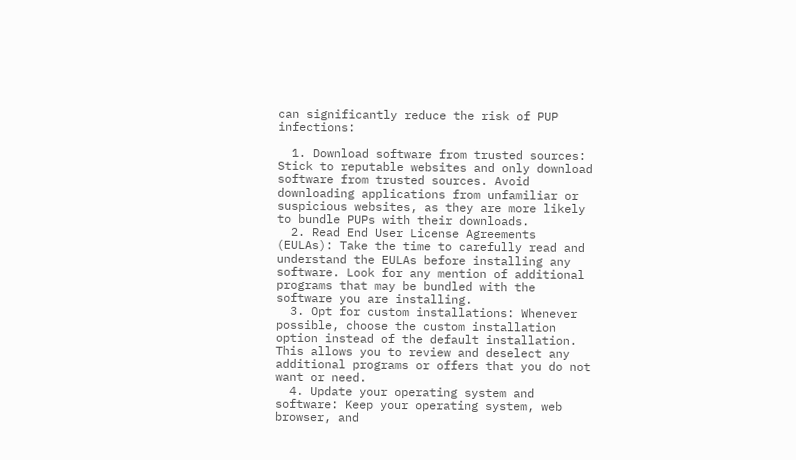can significantly reduce the risk of PUP infections:

  1. Download software from trusted sources: Stick to reputable websites and only download software from trusted sources. Avoid downloading applications from unfamiliar or suspicious websites, as they are more likely to bundle PUPs with their downloads.
  2. Read End User License Agreements (EULAs): Take the time to carefully read and understand the EULAs before installing any software. Look for any mention of additional programs that may be bundled with the software you are installing.
  3. Opt for custom installations: Whenever possible, choose the custom installation option instead of the default installation. This allows you to review and deselect any additional programs or offers that you do not want or need.
  4. Update your operating system and software: Keep your operating system, web browser, and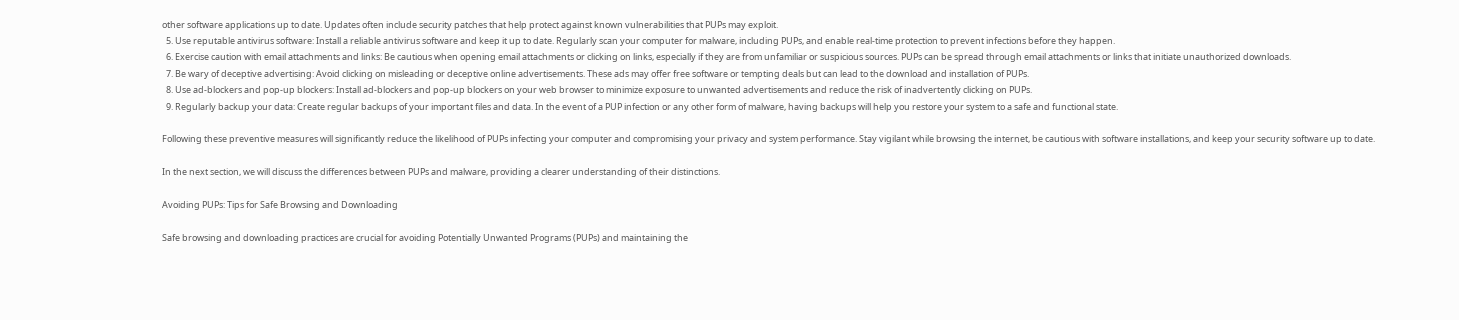other software applications up to date. Updates often include security patches that help protect against known vulnerabilities that PUPs may exploit.
  5. Use reputable antivirus software: Install a reliable antivirus software and keep it up to date. Regularly scan your computer for malware, including PUPs, and enable real-time protection to prevent infections before they happen.
  6. Exercise caution with email attachments and links: Be cautious when opening email attachments or clicking on links, especially if they are from unfamiliar or suspicious sources. PUPs can be spread through email attachments or links that initiate unauthorized downloads.
  7. Be wary of deceptive advertising: Avoid clicking on misleading or deceptive online advertisements. These ads may offer free software or tempting deals but can lead to the download and installation of PUPs.
  8. Use ad-blockers and pop-up blockers: Install ad-blockers and pop-up blockers on your web browser to minimize exposure to unwanted advertisements and reduce the risk of inadvertently clicking on PUPs.
  9. Regularly backup your data: Create regular backups of your important files and data. In the event of a PUP infection or any other form of malware, having backups will help you restore your system to a safe and functional state.

Following these preventive measures will significantly reduce the likelihood of PUPs infecting your computer and compromising your privacy and system performance. Stay vigilant while browsing the internet, be cautious with software installations, and keep your security software up to date.

In the next section, we will discuss the differences between PUPs and malware, providing a clearer understanding of their distinctions.

Avoiding PUPs: Tips for Safe Browsing and Downloading

Safe browsing and downloading practices are crucial for avoiding Potentially Unwanted Programs (PUPs) and maintaining the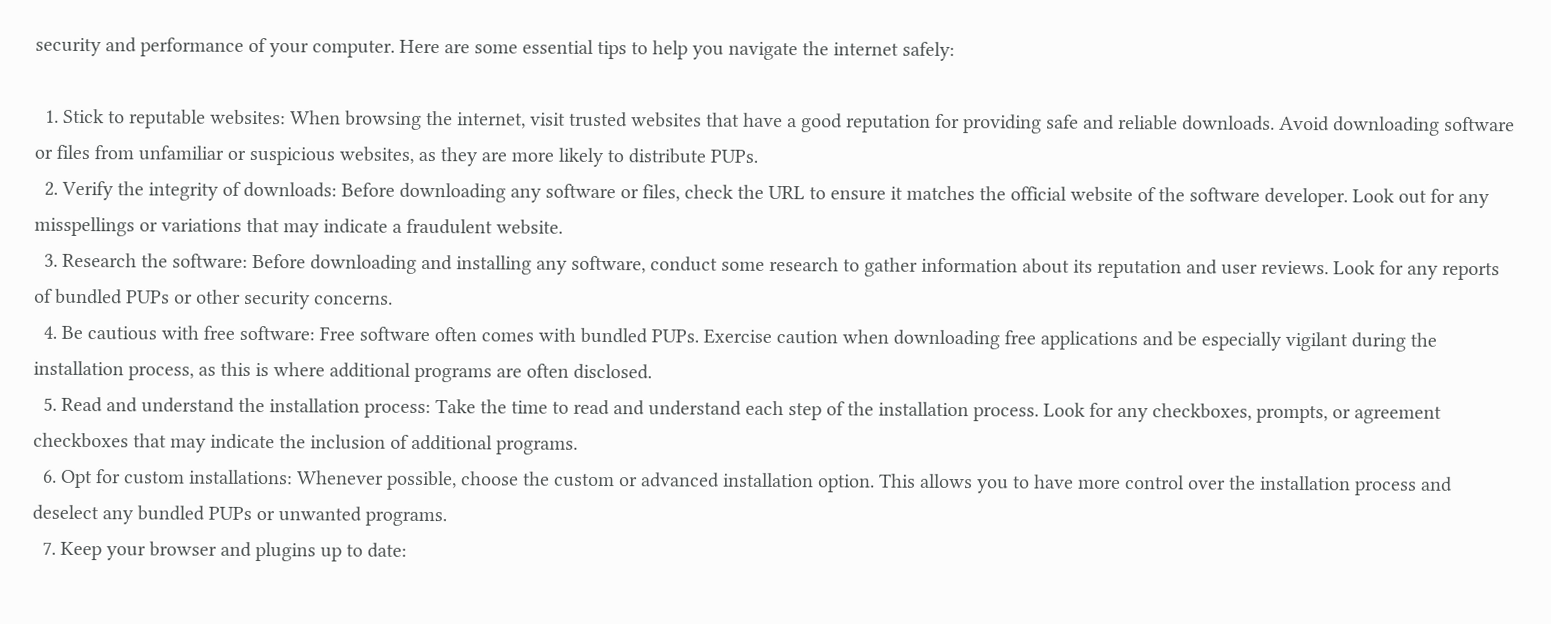security and performance of your computer. Here are some essential tips to help you navigate the internet safely:

  1. Stick to reputable websites: When browsing the internet, visit trusted websites that have a good reputation for providing safe and reliable downloads. Avoid downloading software or files from unfamiliar or suspicious websites, as they are more likely to distribute PUPs.
  2. Verify the integrity of downloads: Before downloading any software or files, check the URL to ensure it matches the official website of the software developer. Look out for any misspellings or variations that may indicate a fraudulent website.
  3. Research the software: Before downloading and installing any software, conduct some research to gather information about its reputation and user reviews. Look for any reports of bundled PUPs or other security concerns.
  4. Be cautious with free software: Free software often comes with bundled PUPs. Exercise caution when downloading free applications and be especially vigilant during the installation process, as this is where additional programs are often disclosed.
  5. Read and understand the installation process: Take the time to read and understand each step of the installation process. Look for any checkboxes, prompts, or agreement checkboxes that may indicate the inclusion of additional programs.
  6. Opt for custom installations: Whenever possible, choose the custom or advanced installation option. This allows you to have more control over the installation process and deselect any bundled PUPs or unwanted programs.
  7. Keep your browser and plugins up to date: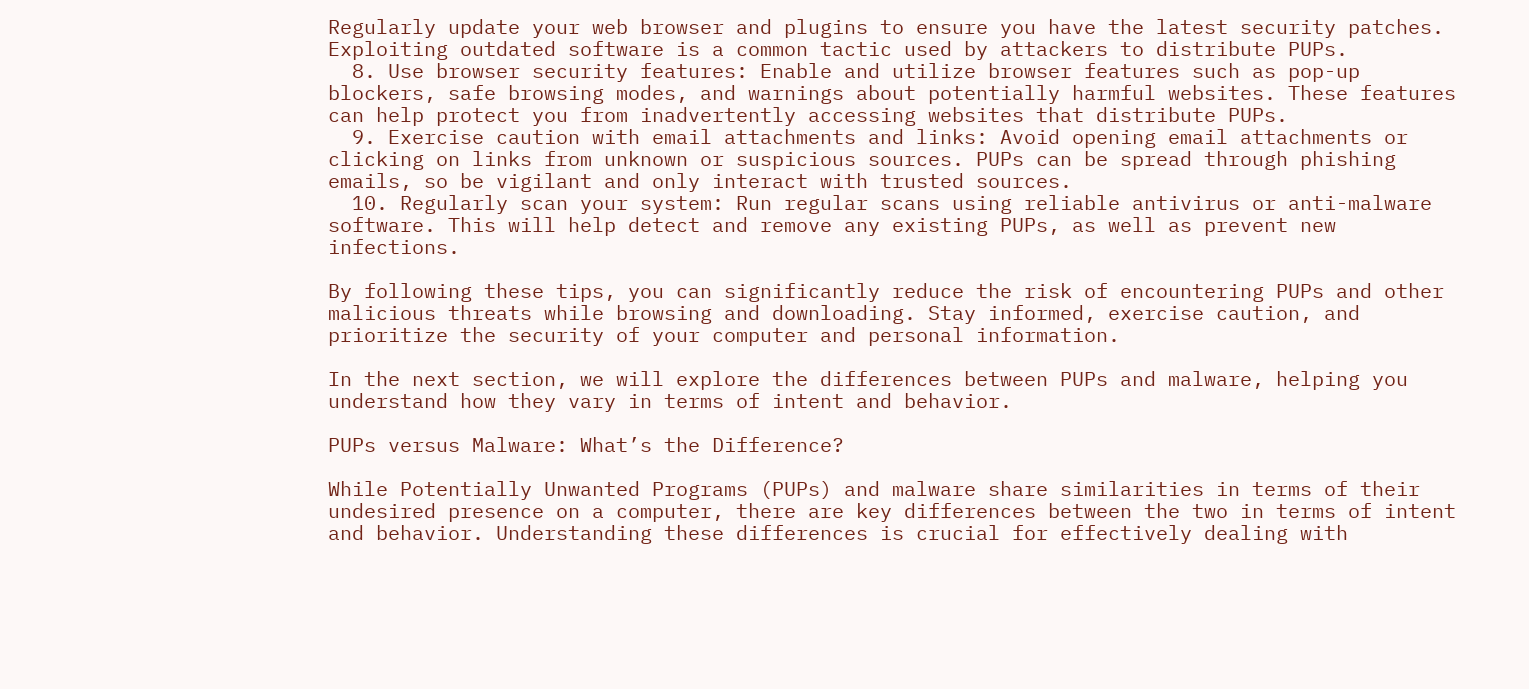Regularly update your web browser and plugins to ensure you have the latest security patches. Exploiting outdated software is a common tactic used by attackers to distribute PUPs.
  8. Use browser security features: Enable and utilize browser features such as pop-up blockers, safe browsing modes, and warnings about potentially harmful websites. These features can help protect you from inadvertently accessing websites that distribute PUPs.
  9. Exercise caution with email attachments and links: Avoid opening email attachments or clicking on links from unknown or suspicious sources. PUPs can be spread through phishing emails, so be vigilant and only interact with trusted sources.
  10. Regularly scan your system: Run regular scans using reliable antivirus or anti-malware software. This will help detect and remove any existing PUPs, as well as prevent new infections.

By following these tips, you can significantly reduce the risk of encountering PUPs and other malicious threats while browsing and downloading. Stay informed, exercise caution, and prioritize the security of your computer and personal information.

In the next section, we will explore the differences between PUPs and malware, helping you understand how they vary in terms of intent and behavior.

PUPs versus Malware: What’s the Difference?

While Potentially Unwanted Programs (PUPs) and malware share similarities in terms of their undesired presence on a computer, there are key differences between the two in terms of intent and behavior. Understanding these differences is crucial for effectively dealing with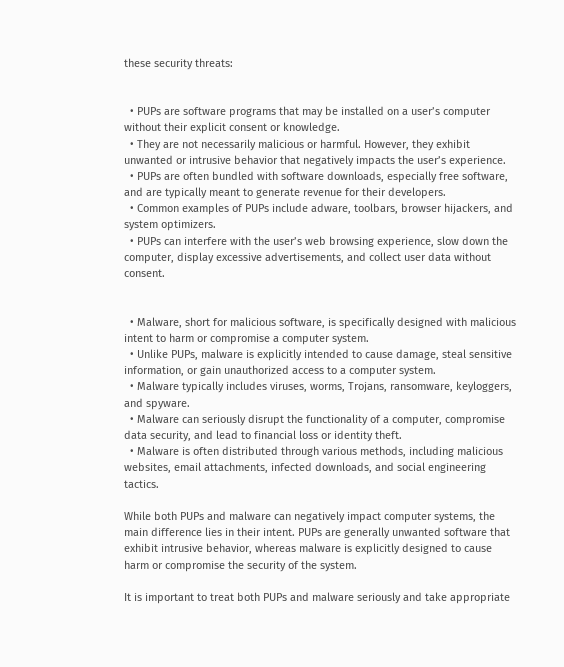these security threats:


  • PUPs are software programs that may be installed on a user’s computer without their explicit consent or knowledge.
  • They are not necessarily malicious or harmful. However, they exhibit unwanted or intrusive behavior that negatively impacts the user’s experience.
  • PUPs are often bundled with software downloads, especially free software, and are typically meant to generate revenue for their developers.
  • Common examples of PUPs include adware, toolbars, browser hijackers, and system optimizers.
  • PUPs can interfere with the user’s web browsing experience, slow down the computer, display excessive advertisements, and collect user data without consent.


  • Malware, short for malicious software, is specifically designed with malicious intent to harm or compromise a computer system.
  • Unlike PUPs, malware is explicitly intended to cause damage, steal sensitive information, or gain unauthorized access to a computer system.
  • Malware typically includes viruses, worms, Trojans, ransomware, keyloggers, and spyware.
  • Malware can seriously disrupt the functionality of a computer, compromise data security, and lead to financial loss or identity theft.
  • Malware is often distributed through various methods, including malicious websites, email attachments, infected downloads, and social engineering tactics.

While both PUPs and malware can negatively impact computer systems, the main difference lies in their intent. PUPs are generally unwanted software that exhibit intrusive behavior, whereas malware is explicitly designed to cause harm or compromise the security of the system.

It is important to treat both PUPs and malware seriously and take appropriate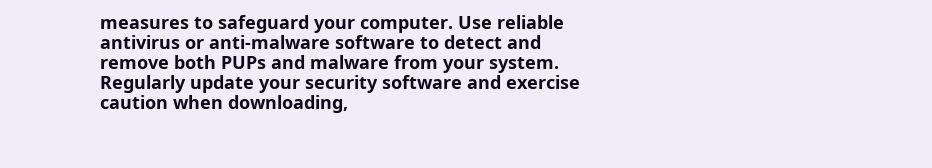measures to safeguard your computer. Use reliable antivirus or anti-malware software to detect and remove both PUPs and malware from your system. Regularly update your security software and exercise caution when downloading,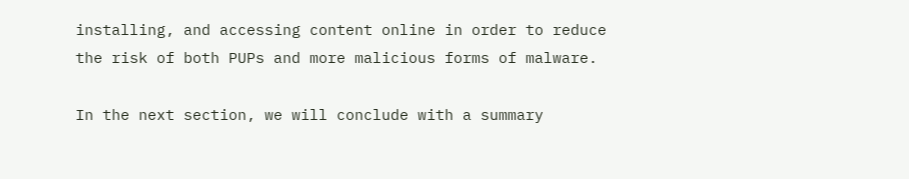installing, and accessing content online in order to reduce the risk of both PUPs and more malicious forms of malware.

In the next section, we will conclude with a summary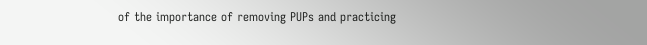of the importance of removing PUPs and practicing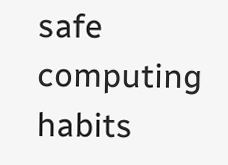safe computing habits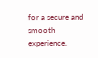for a secure and smooth experience.